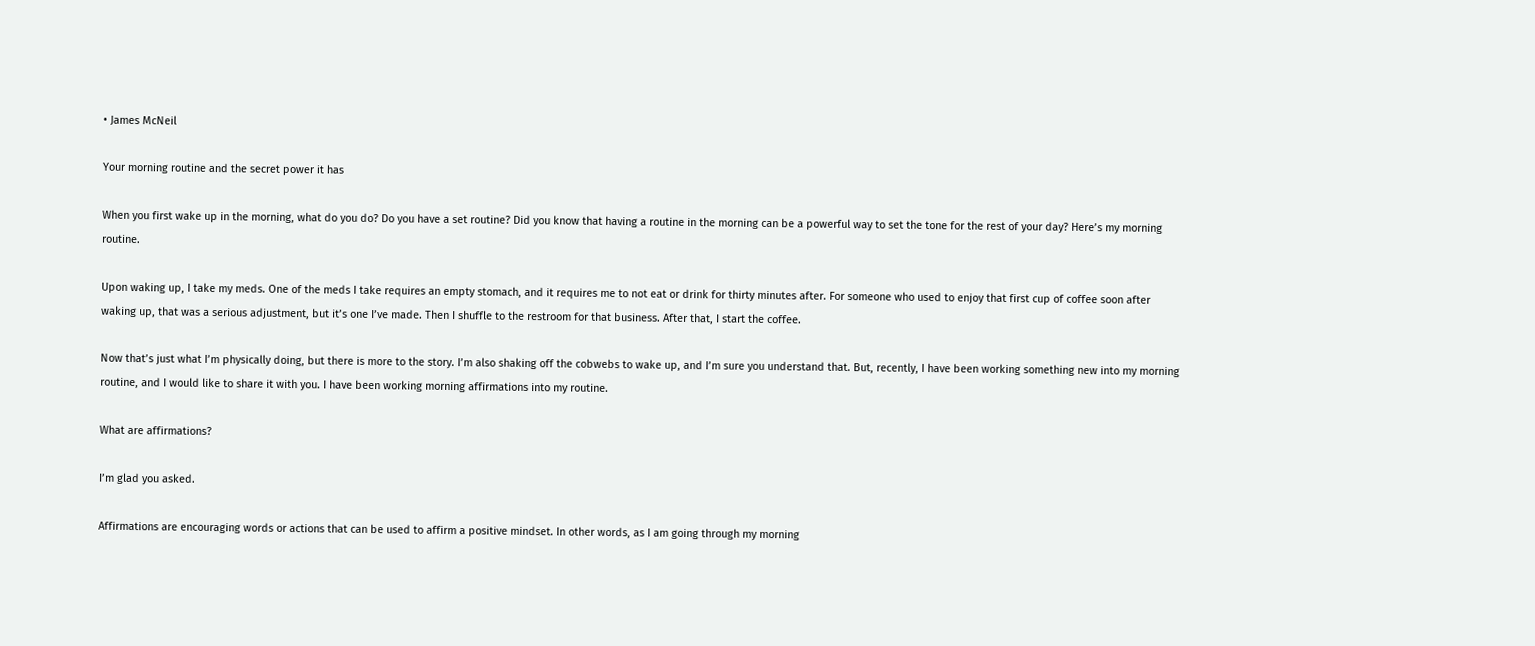• James McNeil

Your morning routine and the secret power it has

When you first wake up in the morning, what do you do? Do you have a set routine? Did you know that having a routine in the morning can be a powerful way to set the tone for the rest of your day? Here’s my morning routine.

Upon waking up, I take my meds. One of the meds I take requires an empty stomach, and it requires me to not eat or drink for thirty minutes after. For someone who used to enjoy that first cup of coffee soon after waking up, that was a serious adjustment, but it’s one I’ve made. Then I shuffle to the restroom for that business. After that, I start the coffee.

Now that’s just what I’m physically doing, but there is more to the story. I’m also shaking off the cobwebs to wake up, and I’m sure you understand that. But, recently, I have been working something new into my morning routine, and I would like to share it with you. I have been working morning affirmations into my routine.

What are affirmations?

I’m glad you asked.

Affirmations are encouraging words or actions that can be used to affirm a positive mindset. In other words, as I am going through my morning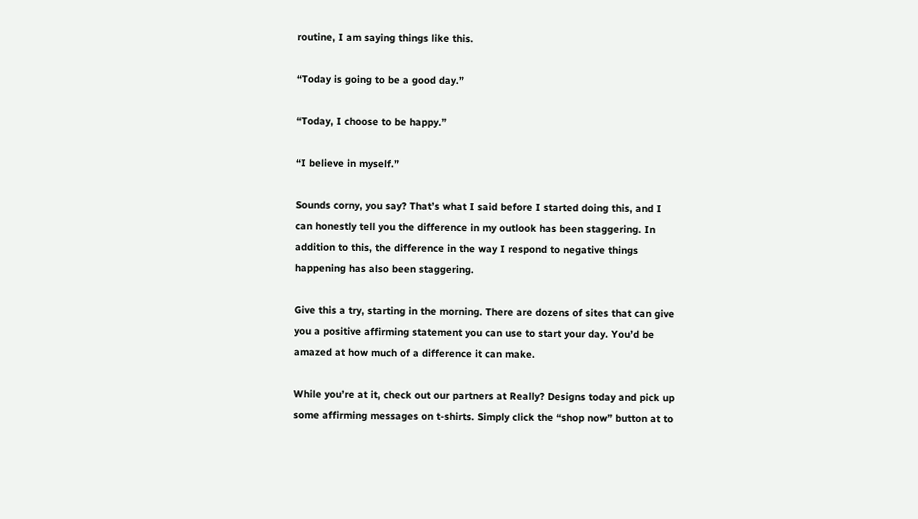routine, I am saying things like this.

“Today is going to be a good day.”

“Today, I choose to be happy.”

“I believe in myself.”

Sounds corny, you say? That’s what I said before I started doing this, and I can honestly tell you the difference in my outlook has been staggering. In addition to this, the difference in the way I respond to negative things happening has also been staggering.

Give this a try, starting in the morning. There are dozens of sites that can give you a positive affirming statement you can use to start your day. You’d be amazed at how much of a difference it can make.

While you’re at it, check out our partners at Really? Designs today and pick up some affirming messages on t-shirts. Simply click the “shop now” button at to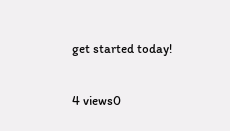get started today!

4 views0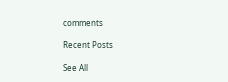comments

Recent Posts

See All